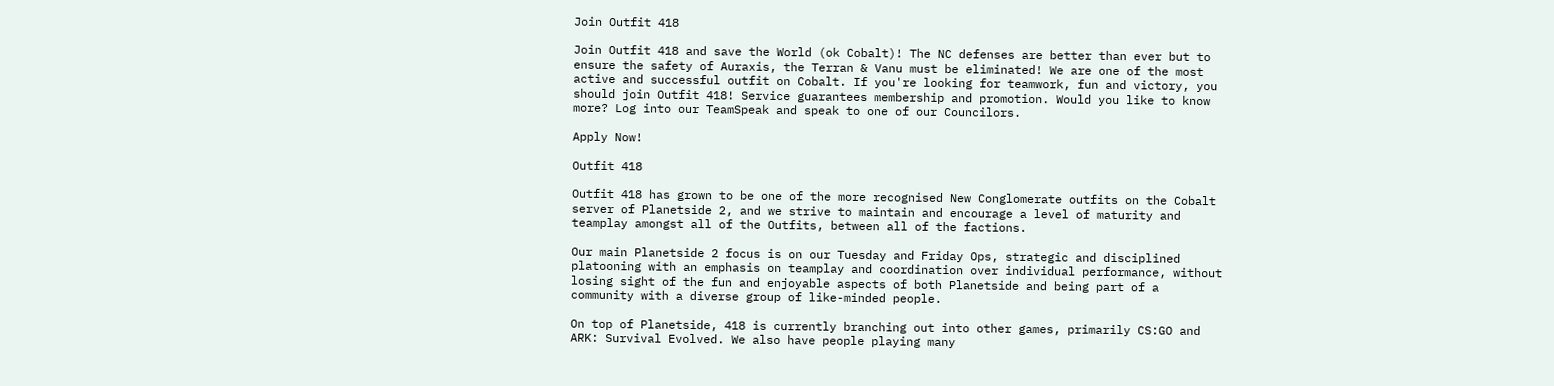Join Outfit 418

Join Outfit 418 and save the World (ok Cobalt)! The NC defenses are better than ever but to ensure the safety of Auraxis, the Terran & Vanu must be eliminated! We are one of the most active and successful outfit on Cobalt. If you're looking for teamwork, fun and victory, you should join Outfit 418! Service guarantees membership and promotion. Would you like to know more? Log into our TeamSpeak and speak to one of our Councilors.

Apply Now!

Outfit 418

Outfit 418 has grown to be one of the more recognised New Conglomerate outfits on the Cobalt server of Planetside 2, and we strive to maintain and encourage a level of maturity and teamplay amongst all of the Outfits, between all of the factions.

Our main Planetside 2 focus is on our Tuesday and Friday Ops, strategic and disciplined platooning with an emphasis on teamplay and coordination over individual performance, without losing sight of the fun and enjoyable aspects of both Planetside and being part of a community with a diverse group of like-minded people.

On top of Planetside, 418 is currently branching out into other games, primarily CS:GO and ARK: Survival Evolved. We also have people playing many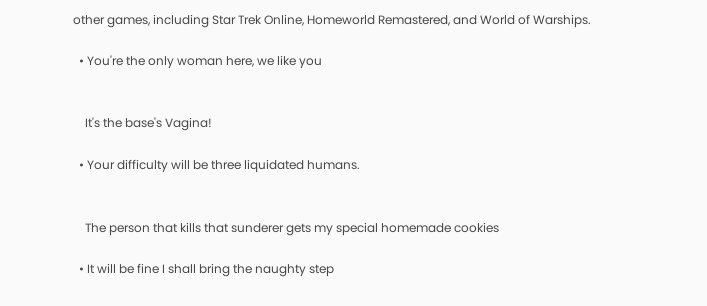other games, including Star Trek Online, Homeworld Remastered, and World of Warships.

  • You're the only woman here, we like you


    It's the base's Vagina!

  • Your difficulty will be three liquidated humans.


    The person that kills that sunderer gets my special homemade cookies

  • It will be fine I shall bring the naughty step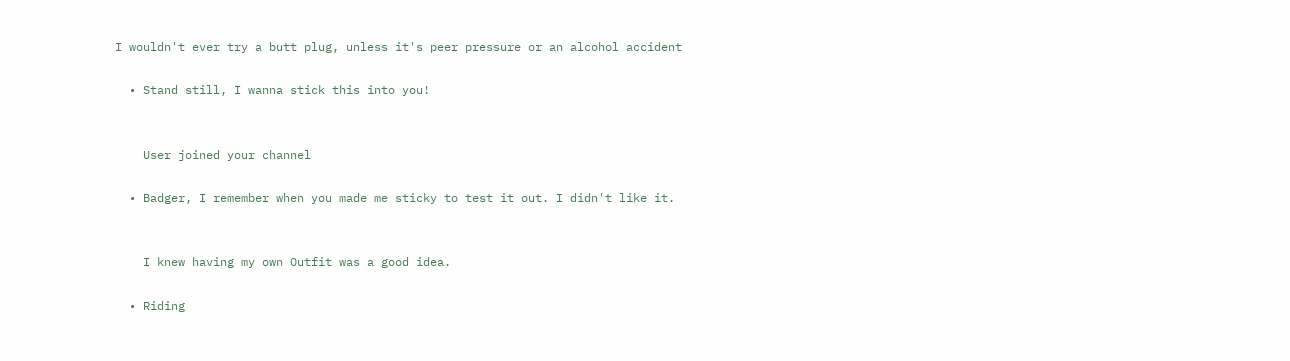I wouldn't ever try a butt plug, unless it's peer pressure or an alcohol accident

  • Stand still, I wanna stick this into you!


    User joined your channel

  • Badger, I remember when you made me sticky to test it out. I didn't like it.


    I knew having my own Outfit was a good idea.

  • Riding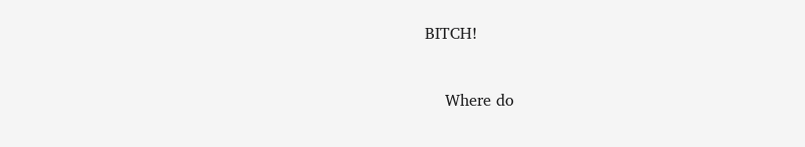BITCH!


    Where do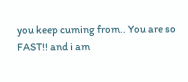you keep cuming from.. You are so FAST!! and i am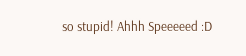so stupid! Ahhh Speeeeed :D